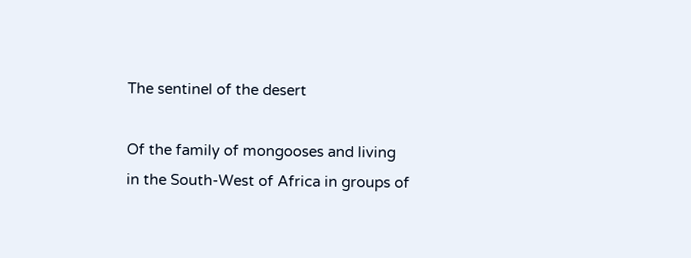The sentinel of the desert

Of the family of mongooses and living in the South-West of Africa in groups of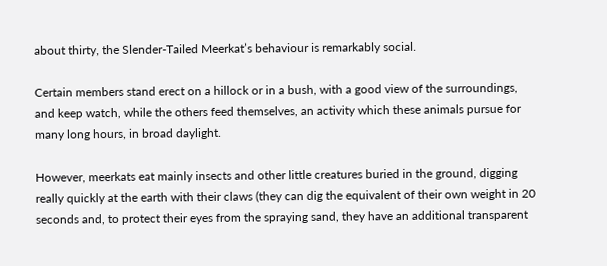about thirty, the Slender-Tailed Meerkat’s behaviour is remarkably social.

Certain members stand erect on a hillock or in a bush, with a good view of the surroundings, and keep watch, while the others feed themselves, an activity which these animals pursue for many long hours, in broad daylight.

However, meerkats eat mainly insects and other little creatures buried in the ground, digging really quickly at the earth with their claws (they can dig the equivalent of their own weight in 20 seconds and, to protect their eyes from the spraying sand, they have an additional transparent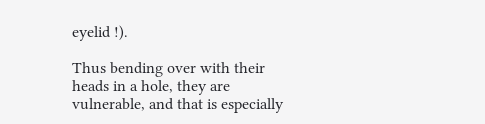eyelid !).

Thus bending over with their heads in a hole, they are vulnerable, and that is especially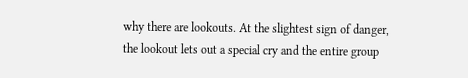why there are lookouts. At the slightest sign of danger, the lookout lets out a special cry and the entire group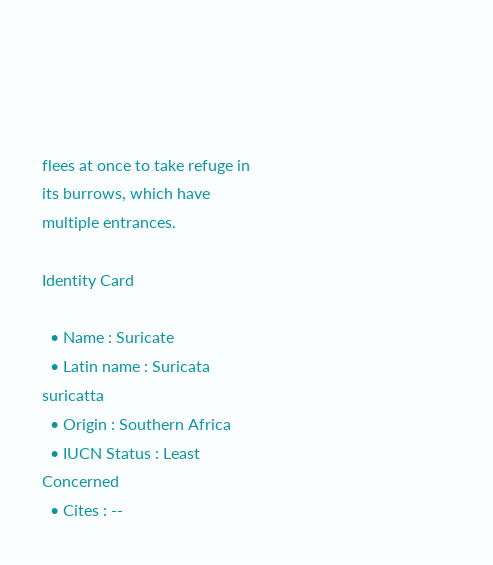flees at once to take refuge in its burrows, which have multiple entrances.

Identity Card

  • Name : Suricate
  • Latin name : Suricata suricatta
  • Origin : Southern Africa
  • IUCN Status : Least Concerned
  • Cites : --